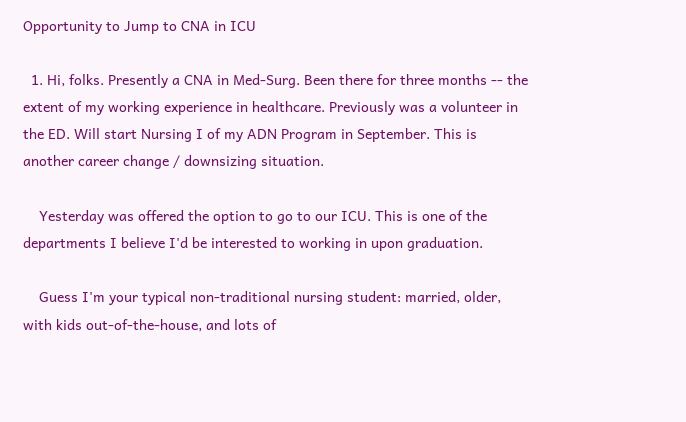Opportunity to Jump to CNA in ICU

  1. Hi, folks. Presently a CNA in Med-Surg. Been there for three months -- the extent of my working experience in healthcare. Previously was a volunteer in the ED. Will start Nursing I of my ADN Program in September. This is another career change / downsizing situation.

    Yesterday was offered the option to go to our ICU. This is one of the departments I believe I'd be interested to working in upon graduation.

    Guess I'm your typical non-traditional nursing student: married, older, with kids out-of-the-house, and lots of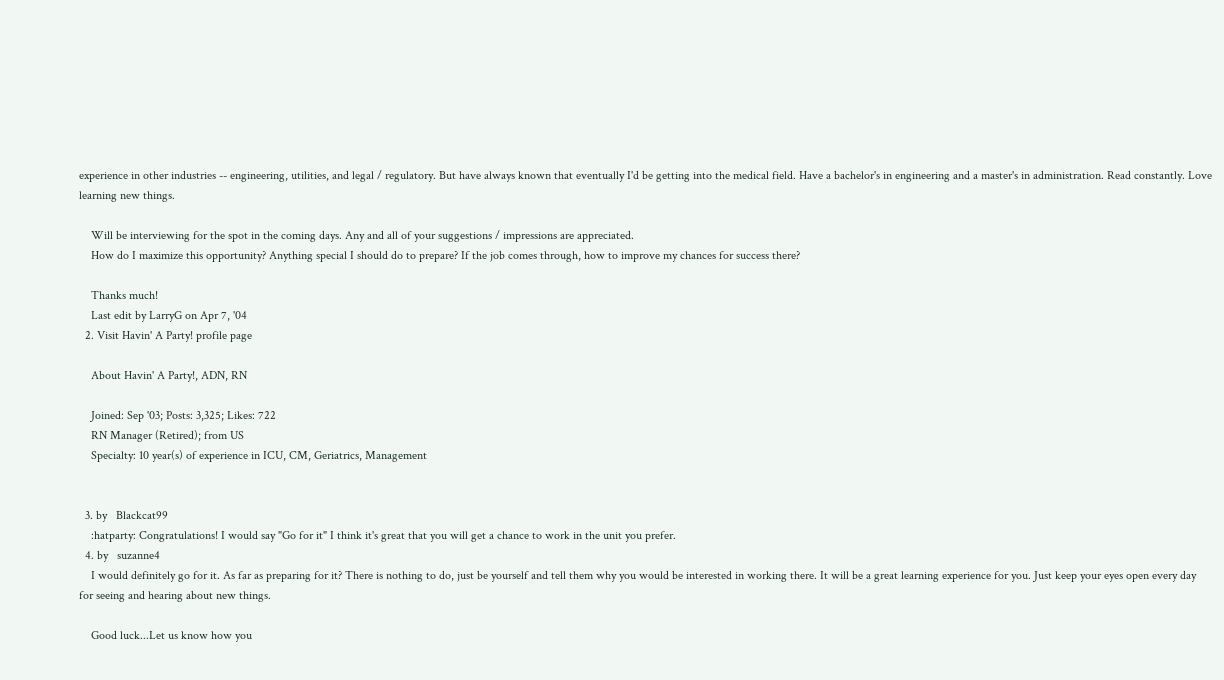experience in other industries -- engineering, utilities, and legal / regulatory. But have always known that eventually I'd be getting into the medical field. Have a bachelor's in engineering and a master's in administration. Read constantly. Love learning new things.

    Will be interviewing for the spot in the coming days. Any and all of your suggestions / impressions are appreciated.
    How do I maximize this opportunity? Anything special I should do to prepare? If the job comes through, how to improve my chances for success there?

    Thanks much!
    Last edit by LarryG on Apr 7, '04
  2. Visit Havin' A Party! profile page

    About Havin' A Party!, ADN, RN

    Joined: Sep '03; Posts: 3,325; Likes: 722
    RN Manager (Retired); from US
    Specialty: 10 year(s) of experience in ICU, CM, Geriatrics, Management


  3. by   Blackcat99
    :hatparty: Congratulations! I would say "Go for it" I think it's great that you will get a chance to work in the unit you prefer.
  4. by   suzanne4
    I would definitely go for it. As far as preparing for it? There is nothing to do, just be yourself and tell them why you would be interested in working there. It will be a great learning experience for you. Just keep your eyes open every day for seeing and hearing about new things.

    Good luck...Let us know how you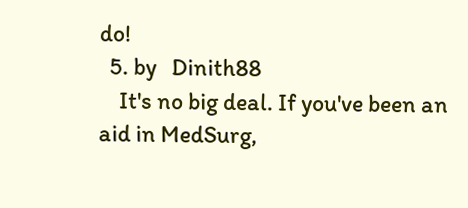do!
  5. by   Dinith88
    It's no big deal. If you've been an aid in MedSurg,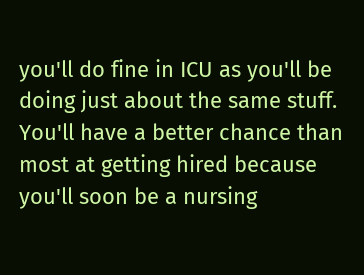you'll do fine in ICU as you'll be doing just about the same stuff. You'll have a better chance than most at getting hired because you'll soon be a nursing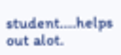student....helps out alot.